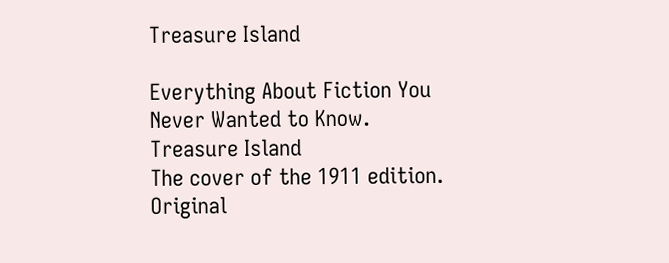Treasure Island

Everything About Fiction You Never Wanted to Know.
Treasure Island
The cover of the 1911 edition.
Original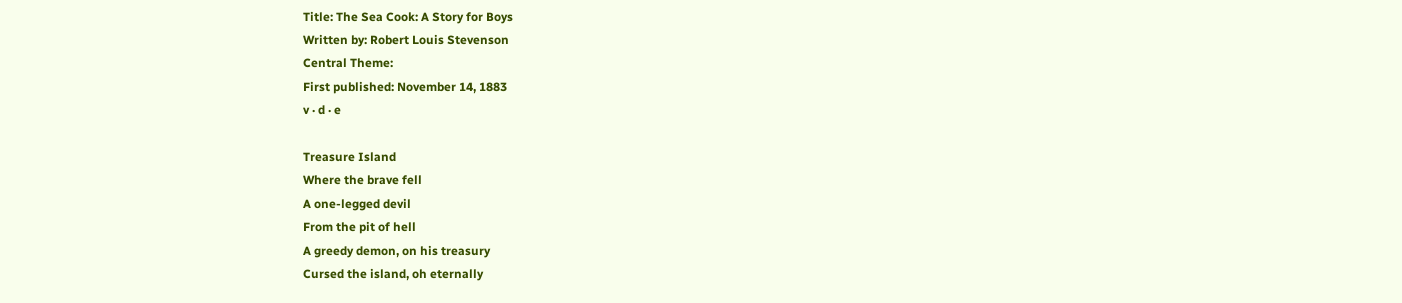Title: The Sea Cook: A Story for Boys
Written by: Robert Louis Stevenson
Central Theme:
First published: November 14, 1883
v · d · e

Treasure Island
Where the brave fell
A one-legged devil
From the pit of hell
A greedy demon, on his treasury
Cursed the island, oh eternally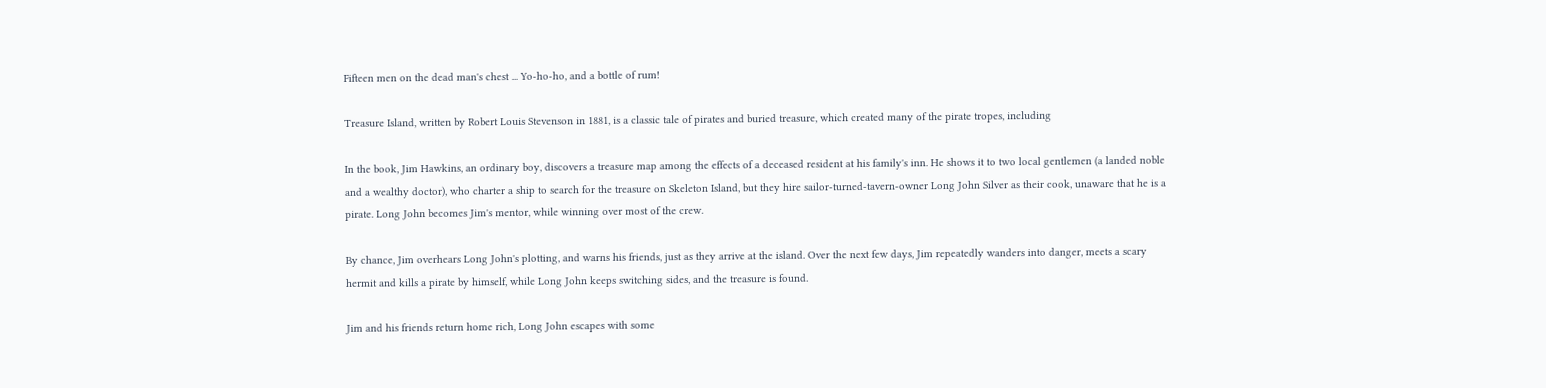Fifteen men on the dead man's chest ... Yo-ho-ho, and a bottle of rum!

Treasure Island, written by Robert Louis Stevenson in 1881, is a classic tale of pirates and buried treasure, which created many of the pirate tropes, including

In the book, Jim Hawkins, an ordinary boy, discovers a treasure map among the effects of a deceased resident at his family's inn. He shows it to two local gentlemen (a landed noble and a wealthy doctor), who charter a ship to search for the treasure on Skeleton Island, but they hire sailor-turned-tavern-owner Long John Silver as their cook, unaware that he is a pirate. Long John becomes Jim's mentor, while winning over most of the crew.

By chance, Jim overhears Long John's plotting, and warns his friends, just as they arrive at the island. Over the next few days, Jim repeatedly wanders into danger, meets a scary hermit and kills a pirate by himself, while Long John keeps switching sides, and the treasure is found.

Jim and his friends return home rich, Long John escapes with some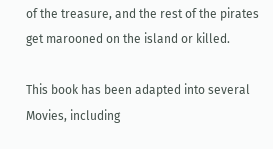of the treasure, and the rest of the pirates get marooned on the island or killed.

This book has been adapted into several Movies, including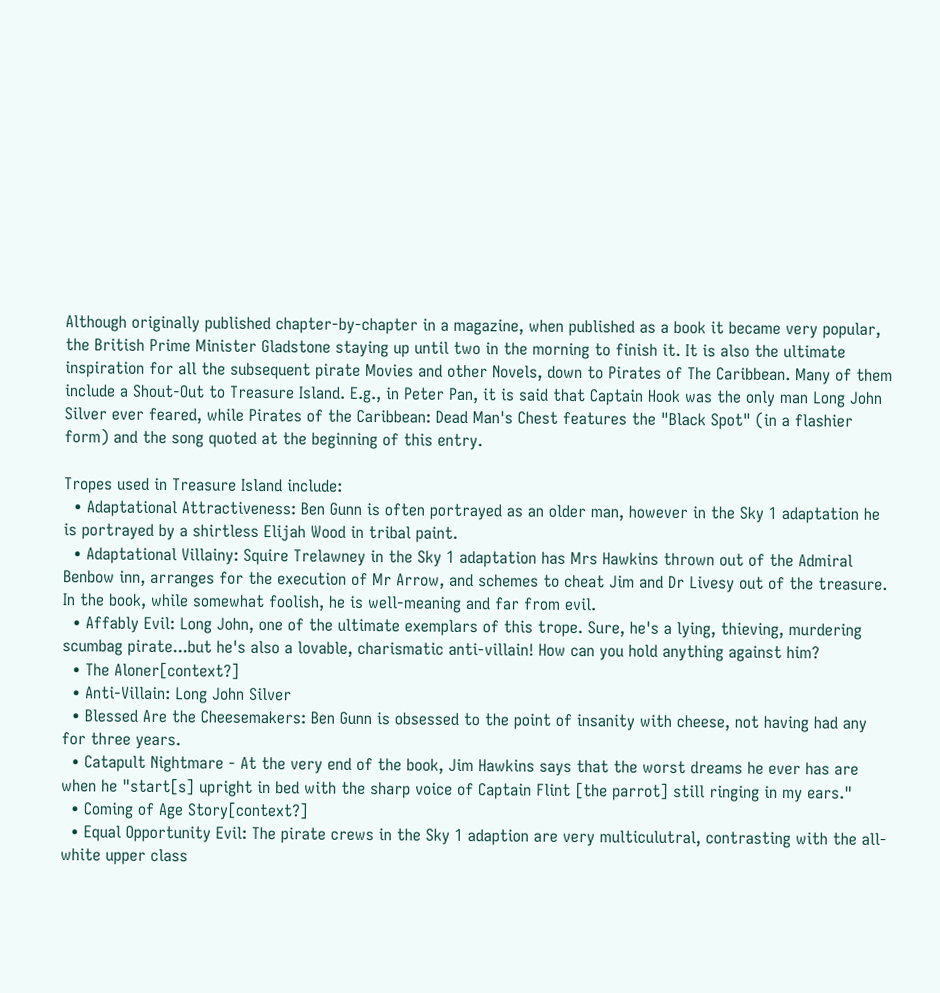Although originally published chapter-by-chapter in a magazine, when published as a book it became very popular, the British Prime Minister Gladstone staying up until two in the morning to finish it. It is also the ultimate inspiration for all the subsequent pirate Movies and other Novels, down to Pirates of The Caribbean. Many of them include a Shout-Out to Treasure Island. E.g., in Peter Pan, it is said that Captain Hook was the only man Long John Silver ever feared, while Pirates of the Caribbean: Dead Man's Chest features the "Black Spot" (in a flashier form) and the song quoted at the beginning of this entry.

Tropes used in Treasure Island include:
  • Adaptational Attractiveness: Ben Gunn is often portrayed as an older man, however in the Sky 1 adaptation he is portrayed by a shirtless Elijah Wood in tribal paint.
  • Adaptational Villainy: Squire Trelawney in the Sky 1 adaptation has Mrs Hawkins thrown out of the Admiral Benbow inn, arranges for the execution of Mr Arrow, and schemes to cheat Jim and Dr Livesy out of the treasure. In the book, while somewhat foolish, he is well-meaning and far from evil.
  • Affably Evil: Long John, one of the ultimate exemplars of this trope. Sure, he's a lying, thieving, murdering scumbag pirate...but he's also a lovable, charismatic anti-villain! How can you hold anything against him?
  • The Aloner[context?]
  • Anti-Villain: Long John Silver
  • Blessed Are the Cheesemakers: Ben Gunn is obsessed to the point of insanity with cheese, not having had any for three years.
  • Catapult Nightmare - At the very end of the book, Jim Hawkins says that the worst dreams he ever has are when he "start[s] upright in bed with the sharp voice of Captain Flint [the parrot] still ringing in my ears."
  • Coming of Age Story[context?]
  • Equal Opportunity Evil: The pirate crews in the Sky 1 adaption are very multiculutral, contrasting with the all-white upper class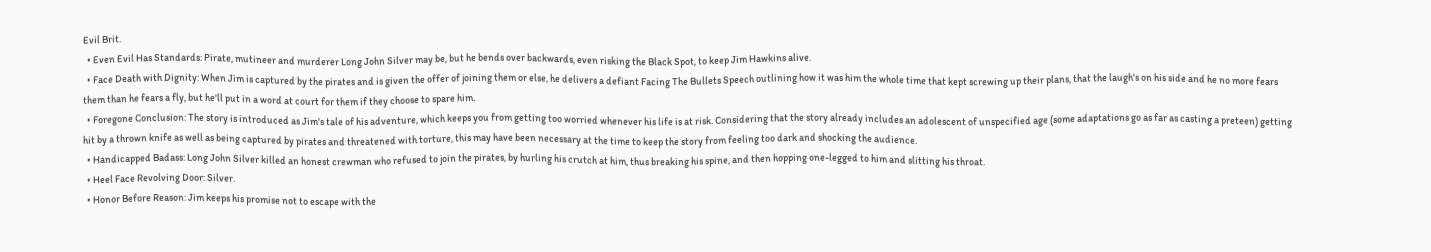Evil Brit.
  • Even Evil Has Standards: Pirate, mutineer and murderer Long John Silver may be, but he bends over backwards, even risking the Black Spot, to keep Jim Hawkins alive.
  • Face Death with Dignity: When Jim is captured by the pirates and is given the offer of joining them or else, he delivers a defiant Facing The Bullets Speech outlining how it was him the whole time that kept screwing up their plans, that the laugh's on his side and he no more fears them than he fears a fly, but he'll put in a word at court for them if they choose to spare him.
  • Foregone Conclusion: The story is introduced as Jim's tale of his adventure, which keeps you from getting too worried whenever his life is at risk. Considering that the story already includes an adolescent of unspecified age (some adaptations go as far as casting a preteen) getting hit by a thrown knife as well as being captured by pirates and threatened with torture, this may have been necessary at the time to keep the story from feeling too dark and shocking the audience.
  • Handicapped Badass: Long John Silver killed an honest crewman who refused to join the pirates, by hurling his crutch at him, thus breaking his spine, and then hopping one-legged to him and slitting his throat.
  • Heel Face Revolving Door: Silver.
  • Honor Before Reason: Jim keeps his promise not to escape with the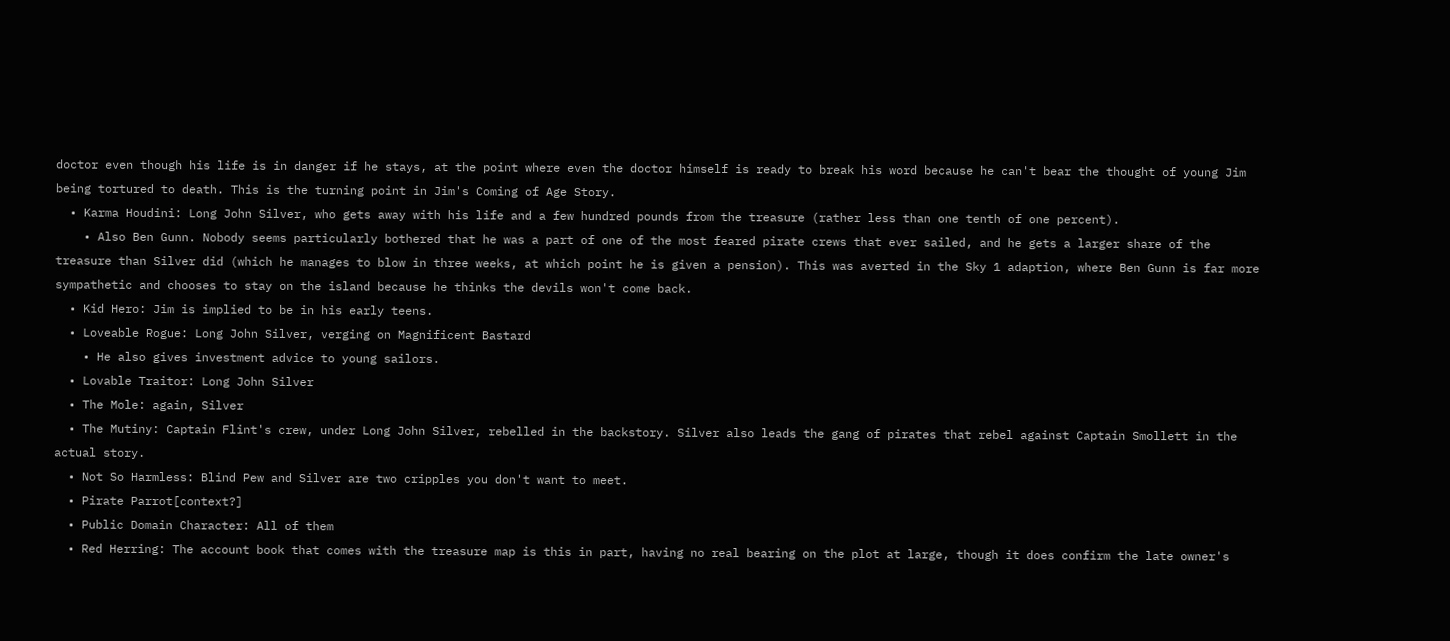doctor even though his life is in danger if he stays, at the point where even the doctor himself is ready to break his word because he can't bear the thought of young Jim being tortured to death. This is the turning point in Jim's Coming of Age Story.
  • Karma Houdini: Long John Silver, who gets away with his life and a few hundred pounds from the treasure (rather less than one tenth of one percent).
    • Also Ben Gunn. Nobody seems particularly bothered that he was a part of one of the most feared pirate crews that ever sailed, and he gets a larger share of the treasure than Silver did (which he manages to blow in three weeks, at which point he is given a pension). This was averted in the Sky 1 adaption, where Ben Gunn is far more sympathetic and chooses to stay on the island because he thinks the devils won't come back.
  • Kid Hero: Jim is implied to be in his early teens.
  • Loveable Rogue: Long John Silver, verging on Magnificent Bastard
    • He also gives investment advice to young sailors.
  • Lovable Traitor: Long John Silver
  • The Mole: again, Silver
  • The Mutiny: Captain Flint's crew, under Long John Silver, rebelled in the backstory. Silver also leads the gang of pirates that rebel against Captain Smollett in the actual story.
  • Not So Harmless: Blind Pew and Silver are two cripples you don't want to meet.
  • Pirate Parrot[context?]
  • Public Domain Character: All of them
  • Red Herring: The account book that comes with the treasure map is this in part, having no real bearing on the plot at large, though it does confirm the late owner's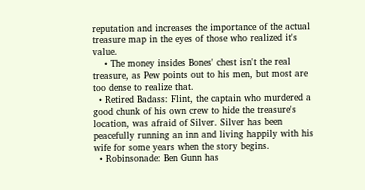reputation and increases the importance of the actual treasure map in the eyes of those who realized it's value.
    • The money insides Bones' chest isn't the real treasure, as Pew points out to his men, but most are too dense to realize that.
  • Retired Badass: Flint, the captain who murdered a good chunk of his own crew to hide the treasure's location, was afraid of Silver. Silver has been peacefully running an inn and living happily with his wife for some years when the story begins.
  • Robinsonade: Ben Gunn has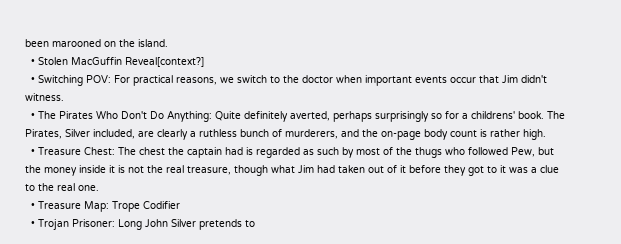been marooned on the island.
  • Stolen MacGuffin Reveal[context?]
  • Switching POV: For practical reasons, we switch to the doctor when important events occur that Jim didn't witness.
  • The Pirates Who Don't Do Anything: Quite definitely averted, perhaps surprisingly so for a childrens' book. The Pirates, Silver included, are clearly a ruthless bunch of murderers, and the on-page body count is rather high.
  • Treasure Chest: The chest the captain had is regarded as such by most of the thugs who followed Pew, but the money inside it is not the real treasure, though what Jim had taken out of it before they got to it was a clue to the real one.
  • Treasure Map: Trope Codifier
  • Trojan Prisoner: Long John Silver pretends to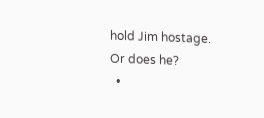hold Jim hostage. Or does he?
  •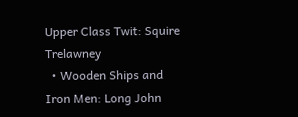Upper Class Twit: Squire Trelawney
  • Wooden Ships and Iron Men: Long John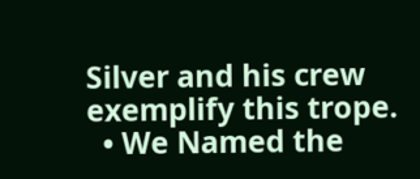Silver and his crew exemplify this trope.
  • We Named the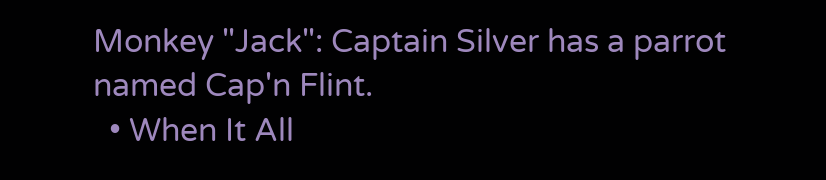Monkey "Jack": Captain Silver has a parrot named Cap'n Flint.
  • When It All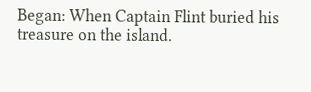Began: When Captain Flint buried his treasure on the island.